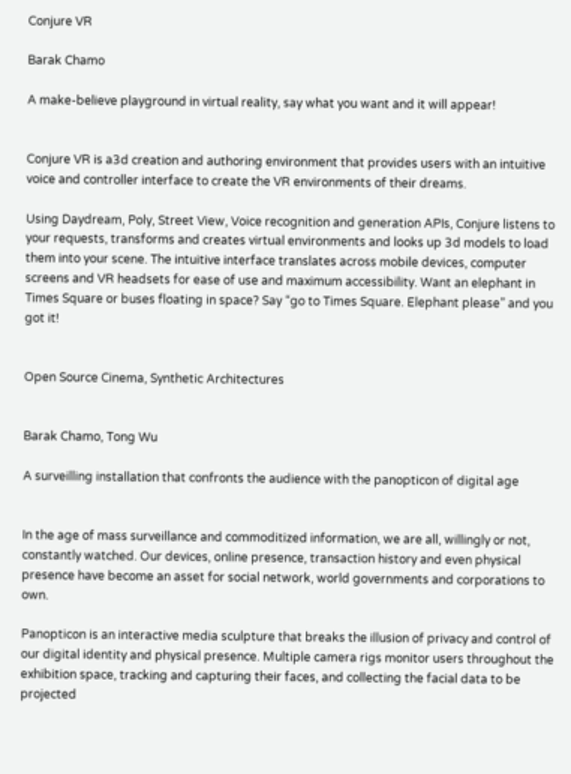Conjure VR

Barak Chamo

A make-believe playground in virtual reality, say what you want and it will appear!


Conjure VR is a3d creation and authoring environment that provides users with an intuitive voice and controller interface to create the VR environments of their dreams.

Using Daydream, Poly, Street View, Voice recognition and generation APIs, Conjure listens to your requests, transforms and creates virtual environments and looks up 3d models to load them into your scene. The intuitive interface translates across mobile devices, computer screens and VR headsets for ease of use and maximum accessibility. Want an elephant in Times Square or buses floating in space? Say “go to Times Square. Elephant please” and you got it!


Open Source Cinema, Synthetic Architectures


Barak Chamo, Tong Wu

A surveilling installation that confronts the audience with the panopticon of digital age


In the age of mass surveillance and commoditized information, we are all, willingly or not, constantly watched. Our devices, online presence, transaction history and even physical presence have become an asset for social network, world governments and corporations to own.

Panopticon is an interactive media sculpture that breaks the illusion of privacy and control of our digital identity and physical presence. Multiple camera rigs monitor users throughout the exhibition space, tracking and capturing their faces, and collecting the facial data to be projected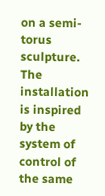on a semi-torus sculpture. The installation is inspired by the system of control of the same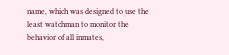name, which was designed to use the least watchman to monitor the behavior of all inmates,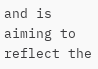and is aiming to reflect the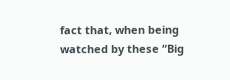fact that, when being watched by these “Big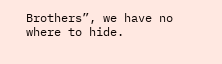Brothers”, we have no where to hide.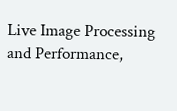Live Image Processing and Performance,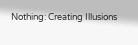Nothing: Creating Illusions